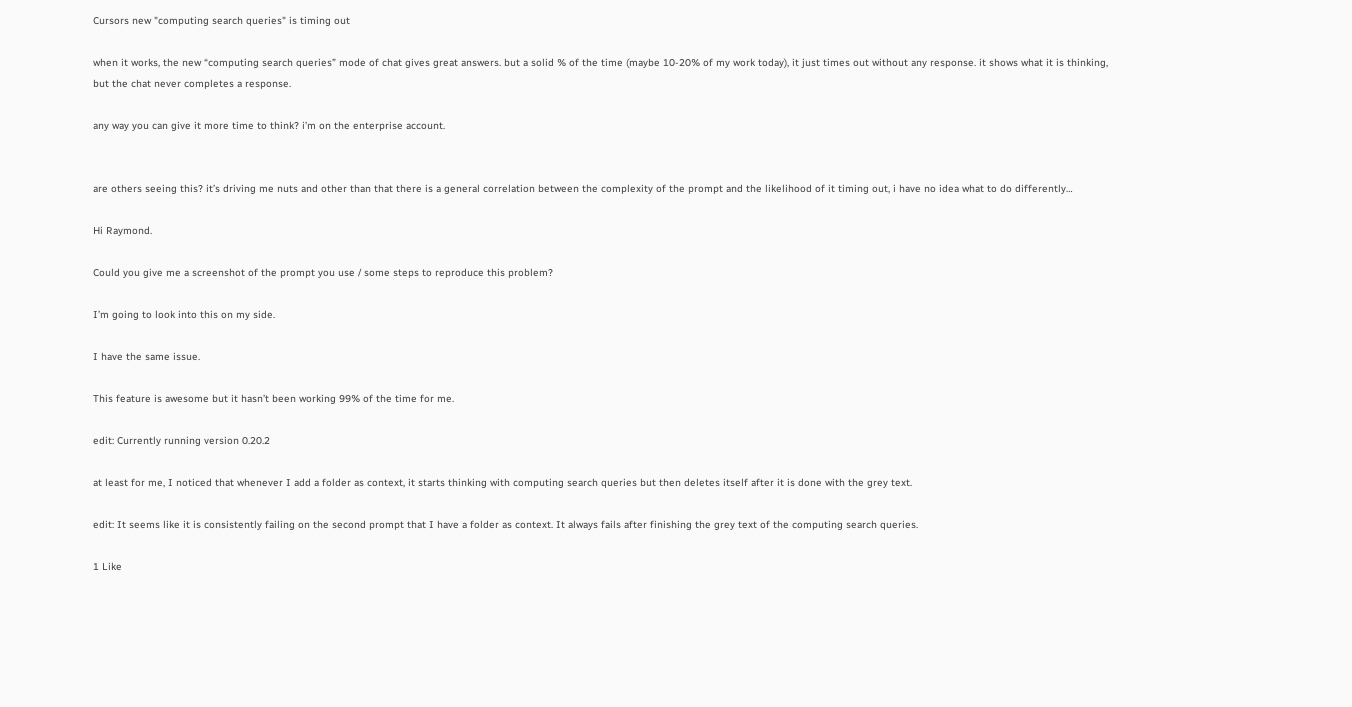Cursors new "computing search queries" is timing out

when it works, the new “computing search queries” mode of chat gives great answers. but a solid % of the time (maybe 10-20% of my work today), it just times out without any response. it shows what it is thinking, but the chat never completes a response.

any way you can give it more time to think? i’m on the enterprise account.


are others seeing this? it’s driving me nuts and other than that there is a general correlation between the complexity of the prompt and the likelihood of it timing out, i have no idea what to do differently…

Hi Raymond.

Could you give me a screenshot of the prompt you use / some steps to reproduce this problem?

I’m going to look into this on my side.

I have the same issue.

This feature is awesome but it hasn’t been working 99% of the time for me.

edit: Currently running version 0.20.2

at least for me, I noticed that whenever I add a folder as context, it starts thinking with computing search queries but then deletes itself after it is done with the grey text.

edit: It seems like it is consistently failing on the second prompt that I have a folder as context. It always fails after finishing the grey text of the computing search queries.

1 Like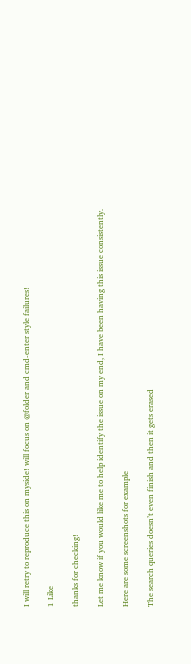I will retry to reproduce this on myside! will focus on @folder and cmd-enter style failures!

1 Like

thanks for checking!

Let me know if you would like me to help identify the issue on my end, I have been having this issue consistently.

Here are some screenshots for example

The search queries doesn’t even finish and then it gets erased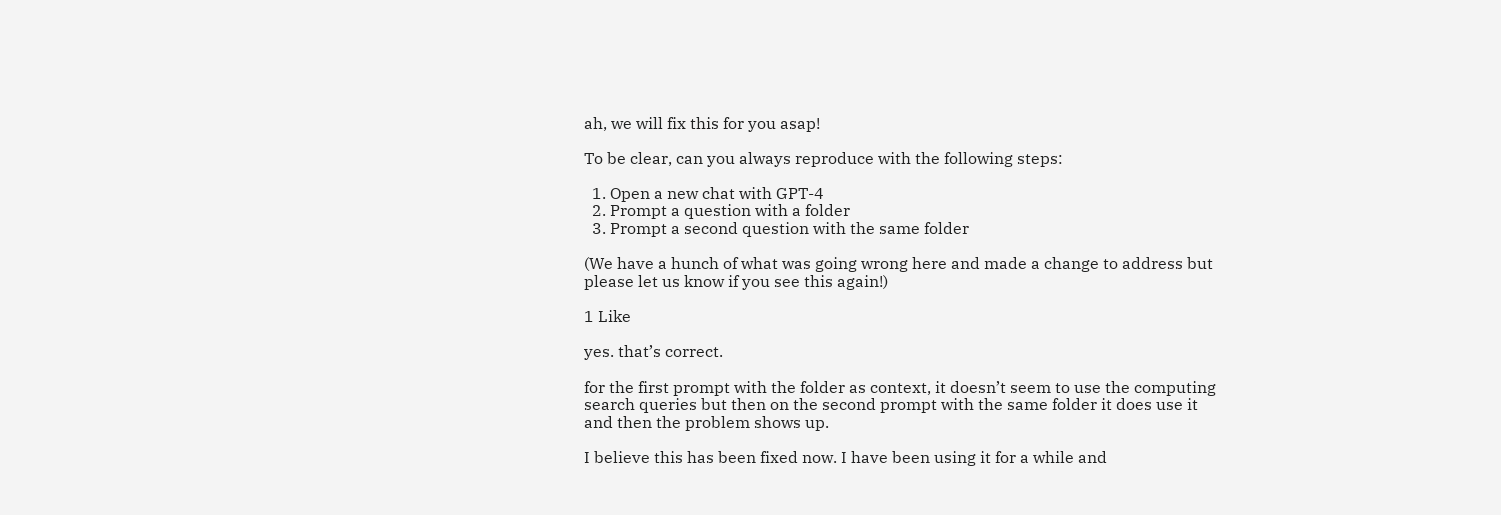ah, we will fix this for you asap!

To be clear, can you always reproduce with the following steps:

  1. Open a new chat with GPT-4
  2. Prompt a question with a folder
  3. Prompt a second question with the same folder

(We have a hunch of what was going wrong here and made a change to address but please let us know if you see this again!)

1 Like

yes. that’s correct.

for the first prompt with the folder as context, it doesn’t seem to use the computing search queries but then on the second prompt with the same folder it does use it and then the problem shows up.

I believe this has been fixed now. I have been using it for a while and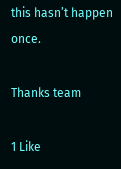this hasn’t happen once.

Thanks team

1 Like